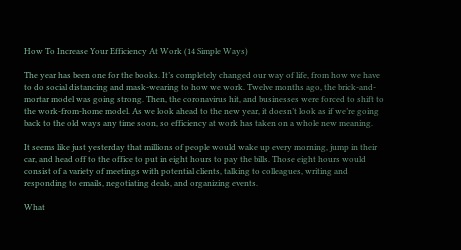How To Increase Your Efficiency At Work (14 Simple Ways)

The year has been one for the books. It’s completely changed our way of life, from how we have to do social distancing and mask-wearing to how we work. Twelve months ago, the brick-and-mortar model was going strong. Then, the coronavirus hit, and businesses were forced to shift to the work-from-home model. As we look ahead to the new year, it doesn’t look as if we’re going back to the old ways any time soon, so efficiency at work has taken on a whole new meaning.

It seems like just yesterday that millions of people would wake up every morning, jump in their car, and head off to the office to put in eight hours to pay the bills. Those eight hours would consist of a variety of meetings with potential clients, talking to colleagues, writing and responding to emails, negotiating deals, and organizing events.

What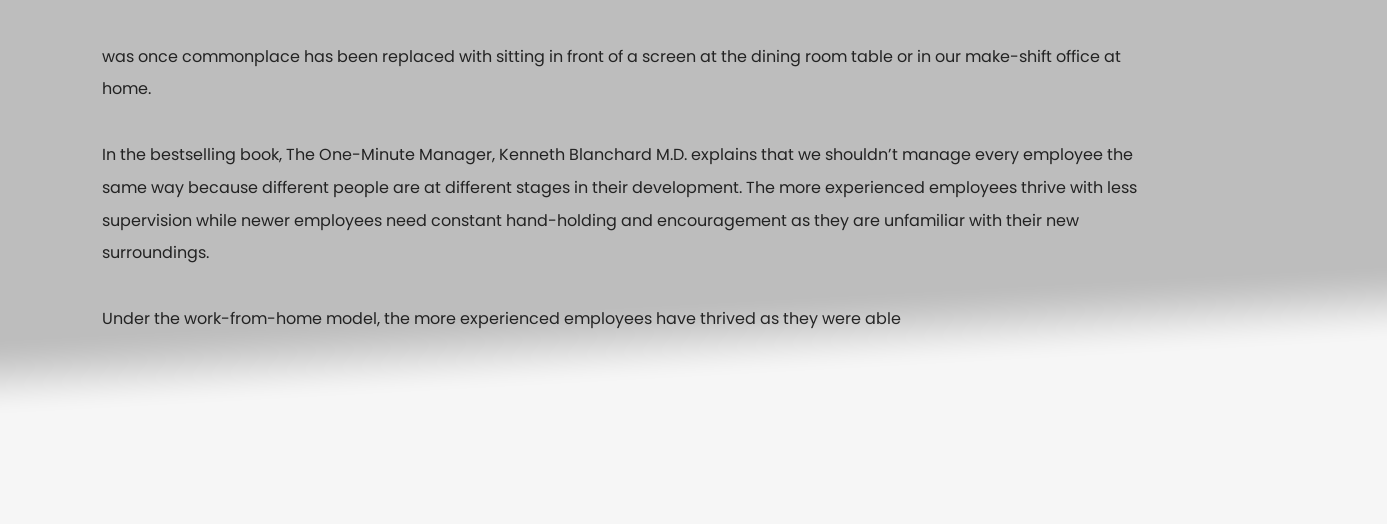was once commonplace has been replaced with sitting in front of a screen at the dining room table or in our make-shift office at home.

In the bestselling book, The One-Minute Manager, Kenneth Blanchard M.D. explains that we shouldn’t manage every employee the same way because different people are at different stages in their development. The more experienced employees thrive with less supervision while newer employees need constant hand-holding and encouragement as they are unfamiliar with their new surroundings.

Under the work-from-home model, the more experienced employees have thrived as they were able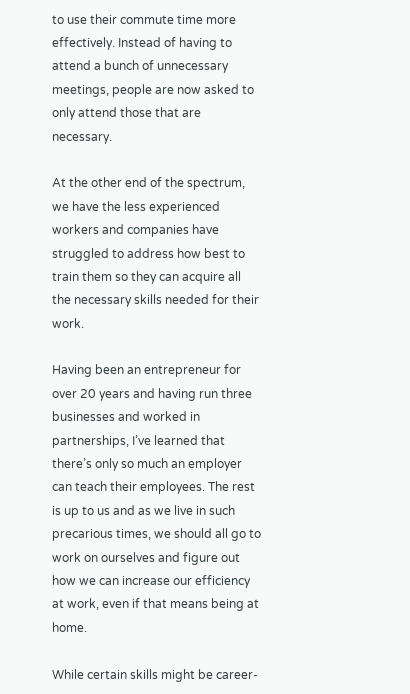to use their commute time more effectively. Instead of having to attend a bunch of unnecessary meetings, people are now asked to only attend those that are necessary.

At the other end of the spectrum, we have the less experienced workers and companies have struggled to address how best to train them so they can acquire all the necessary skills needed for their work.

Having been an entrepreneur for over 20 years and having run three businesses and worked in partnerships, I’ve learned that there’s only so much an employer can teach their employees. The rest is up to us and as we live in such precarious times, we should all go to work on ourselves and figure out how we can increase our efficiency at work, even if that means being at home.

While certain skills might be career-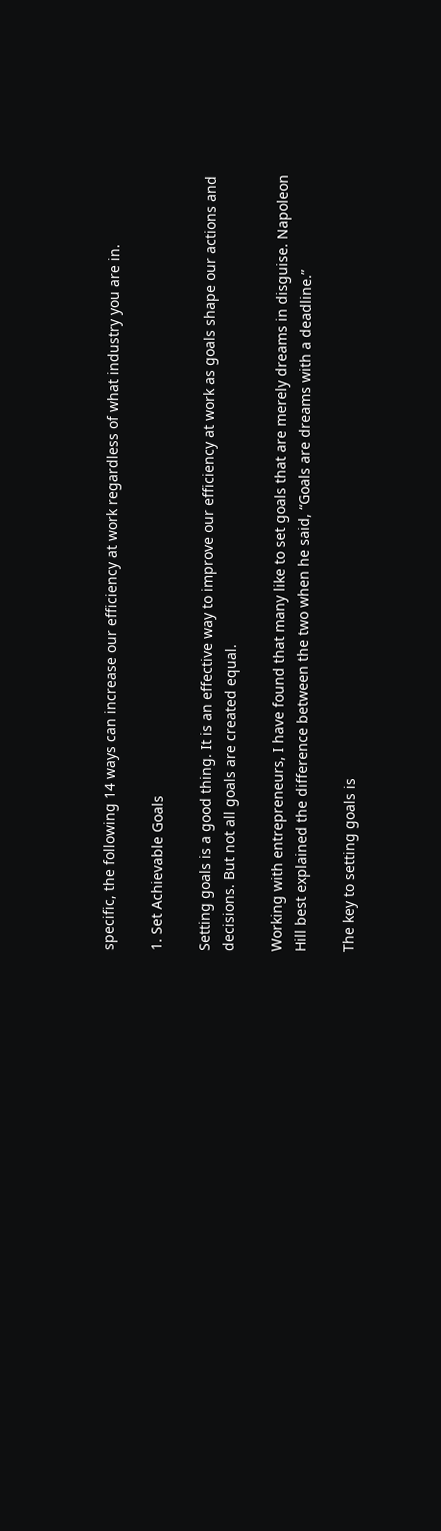specific, the following 14 ways can increase our efficiency at work regardless of what industry you are in.

1. Set Achievable Goals

Setting goals is a good thing. It is an effective way to improve our efficiency at work as goals shape our actions and decisions. But not all goals are created equal.

Working with entrepreneurs, I have found that many like to set goals that are merely dreams in disguise. Napoleon Hill best explained the difference between the two when he said, “Goals are dreams with a deadline.”

The key to setting goals is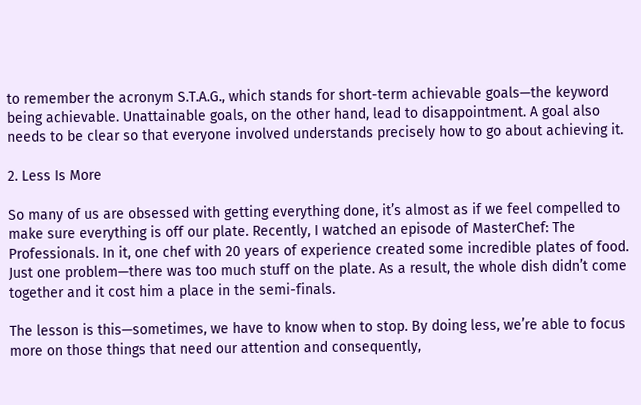to remember the acronym S.T.A.G., which stands for short-term achievable goals—the keyword being achievable. Unattainable goals, on the other hand, lead to disappointment. A goal also needs to be clear so that everyone involved understands precisely how to go about achieving it.

2. Less Is More

So many of us are obsessed with getting everything done, it’s almost as if we feel compelled to make sure everything is off our plate. Recently, I watched an episode of MasterChef: The Professionals. In it, one chef with 20 years of experience created some incredible plates of food. Just one problem—there was too much stuff on the plate. As a result, the whole dish didn’t come together and it cost him a place in the semi-finals.

The lesson is this—sometimes, we have to know when to stop. By doing less, we’re able to focus more on those things that need our attention and consequently,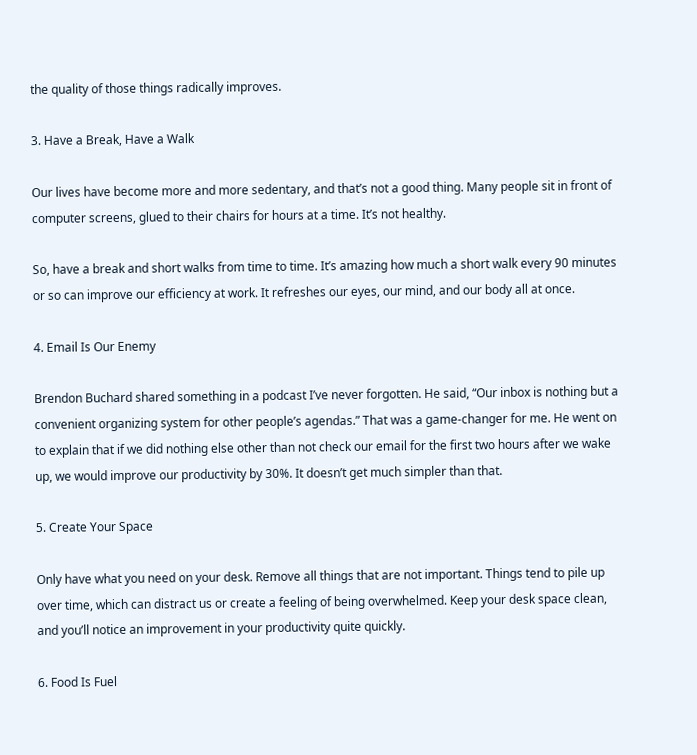the quality of those things radically improves.

3. Have a Break, Have a Walk

Our lives have become more and more sedentary, and that’s not a good thing. Many people sit in front of computer screens, glued to their chairs for hours at a time. It’s not healthy.

So, have a break and short walks from time to time. It’s amazing how much a short walk every 90 minutes or so can improve our efficiency at work. It refreshes our eyes, our mind, and our body all at once.

4. Email Is Our Enemy

Brendon Buchard shared something in a podcast I’ve never forgotten. He said, “Our inbox is nothing but a convenient organizing system for other people’s agendas.” That was a game-changer for me. He went on to explain that if we did nothing else other than not check our email for the first two hours after we wake up, we would improve our productivity by 30%. It doesn’t get much simpler than that.

5. Create Your Space

Only have what you need on your desk. Remove all things that are not important. Things tend to pile up over time, which can distract us or create a feeling of being overwhelmed. Keep your desk space clean, and you’ll notice an improvement in your productivity quite quickly.

6. Food Is Fuel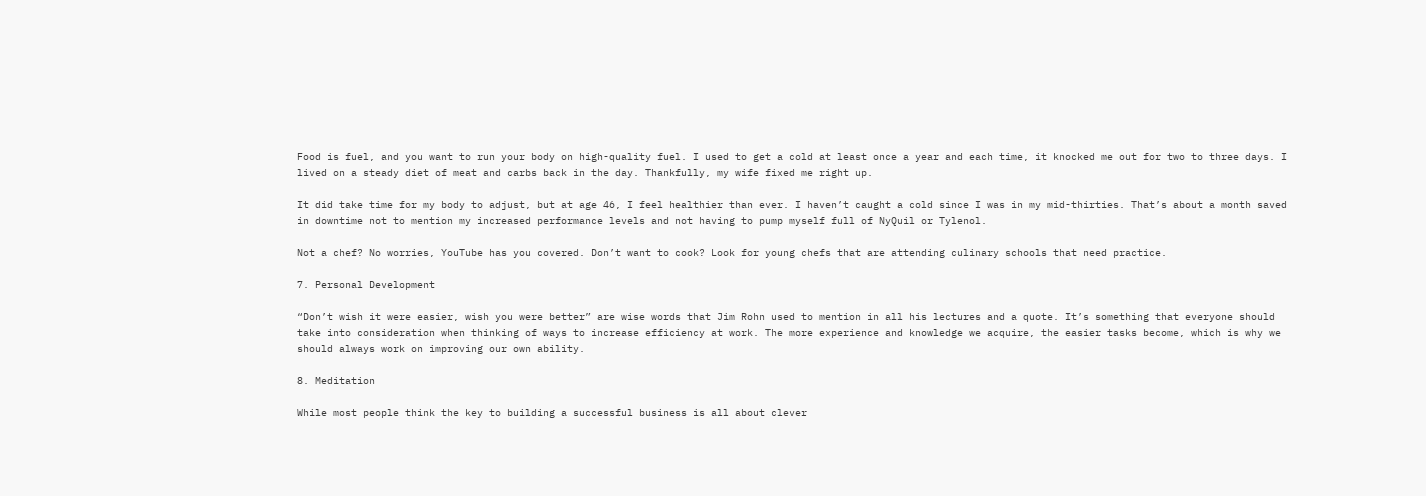Food is fuel, and you want to run your body on high-quality fuel. I used to get a cold at least once a year and each time, it knocked me out for two to three days. I lived on a steady diet of meat and carbs back in the day. Thankfully, my wife fixed me right up.

It did take time for my body to adjust, but at age 46, I feel healthier than ever. I haven’t caught a cold since I was in my mid-thirties. That’s about a month saved in downtime not to mention my increased performance levels and not having to pump myself full of NyQuil or Tylenol.

Not a chef? No worries, YouTube has you covered. Don’t want to cook? Look for young chefs that are attending culinary schools that need practice.

7. Personal Development

“Don’t wish it were easier, wish you were better” are wise words that Jim Rohn used to mention in all his lectures and a quote. It’s something that everyone should take into consideration when thinking of ways to increase efficiency at work. The more experience and knowledge we acquire, the easier tasks become, which is why we should always work on improving our own ability.

8. Meditation

While most people think the key to building a successful business is all about clever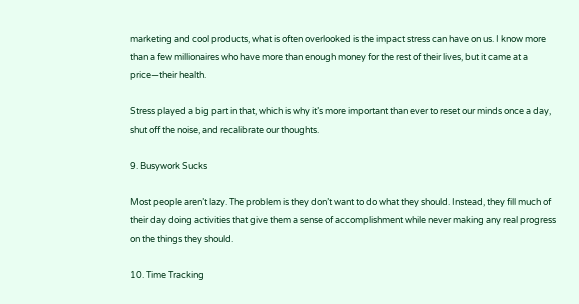marketing and cool products, what is often overlooked is the impact stress can have on us. I know more than a few millionaires who have more than enough money for the rest of their lives, but it came at a price—their health.

Stress played a big part in that, which is why it’s more important than ever to reset our minds once a day, shut off the noise, and recalibrate our thoughts.

9. Busywork Sucks

Most people aren’t lazy. The problem is they don’t want to do what they should. Instead, they fill much of their day doing activities that give them a sense of accomplishment while never making any real progress on the things they should.

10. Time Tracking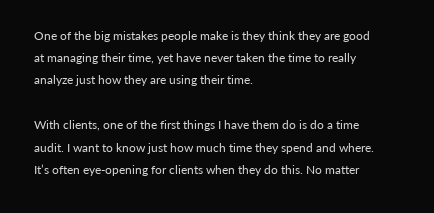One of the big mistakes people make is they think they are good at managing their time, yet have never taken the time to really analyze just how they are using their time.

With clients, one of the first things I have them do is do a time audit. I want to know just how much time they spend and where. It’s often eye-opening for clients when they do this. No matter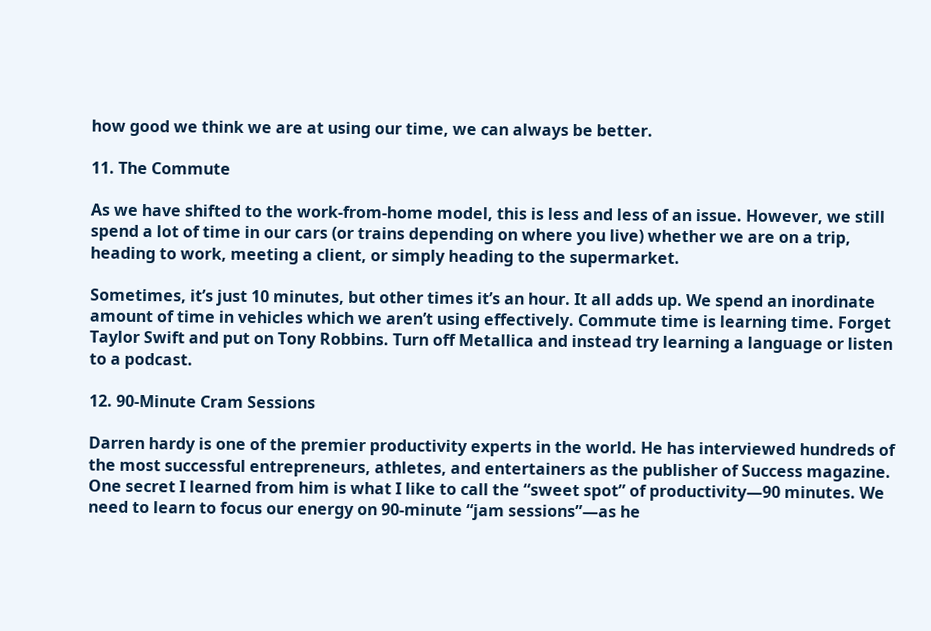how good we think we are at using our time, we can always be better.

11. The Commute

As we have shifted to the work-from-home model, this is less and less of an issue. However, we still spend a lot of time in our cars (or trains depending on where you live) whether we are on a trip, heading to work, meeting a client, or simply heading to the supermarket.

Sometimes, it’s just 10 minutes, but other times it’s an hour. It all adds up. We spend an inordinate amount of time in vehicles which we aren’t using effectively. Commute time is learning time. Forget Taylor Swift and put on Tony Robbins. Turn off Metallica and instead try learning a language or listen to a podcast.

12. 90-Minute Cram Sessions

Darren hardy is one of the premier productivity experts in the world. He has interviewed hundreds of the most successful entrepreneurs, athletes, and entertainers as the publisher of Success magazine. One secret I learned from him is what I like to call the “sweet spot” of productivity—90 minutes. We need to learn to focus our energy on 90-minute “jam sessions”—as he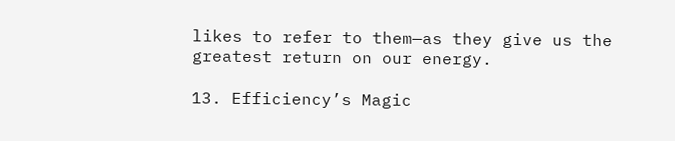likes to refer to them—as they give us the greatest return on our energy.

13. Efficiency’s Magic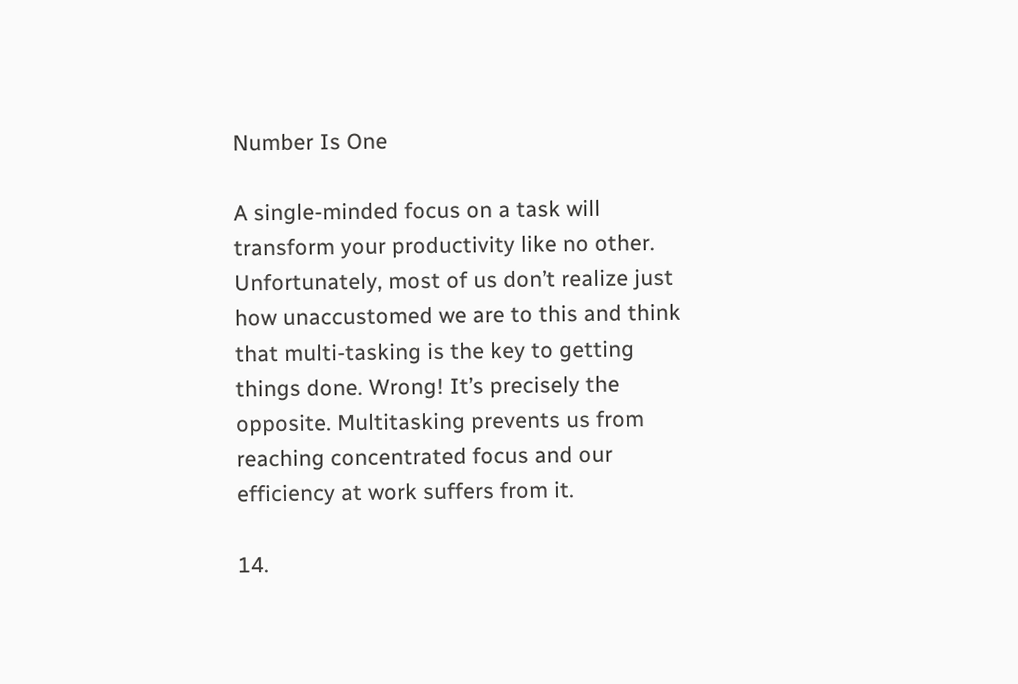Number Is One

A single-minded focus on a task will transform your productivity like no other. Unfortunately, most of us don’t realize just how unaccustomed we are to this and think that multi-tasking is the key to getting things done. Wrong! It’s precisely the opposite. Multitasking prevents us from reaching concentrated focus and our efficiency at work suffers from it.

14.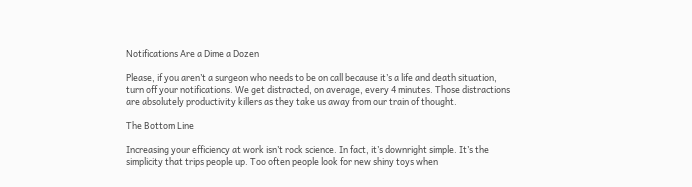Notifications Are a Dime a Dozen

Please, if you aren’t a surgeon who needs to be on call because it’s a life and death situation, turn off your notifications. We get distracted, on average, every 4 minutes. Those distractions are absolutely productivity killers as they take us away from our train of thought.

The Bottom Line

Increasing your efficiency at work isn’t rock science. In fact, it’s downright simple. It’s the simplicity that trips people up. Too often people look for new shiny toys when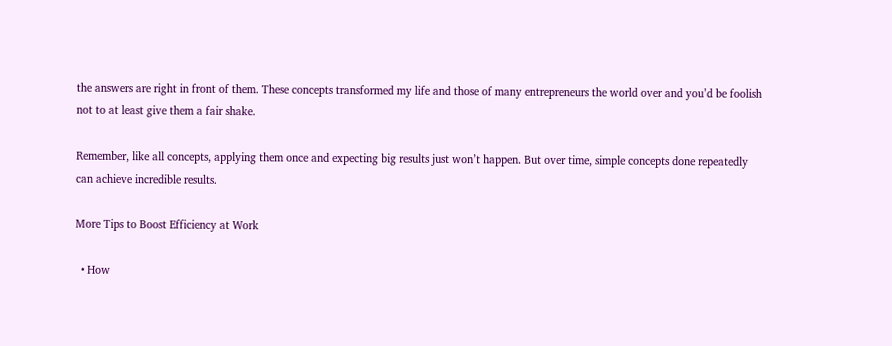the answers are right in front of them. These concepts transformed my life and those of many entrepreneurs the world over and you’d be foolish not to at least give them a fair shake.

Remember, like all concepts, applying them once and expecting big results just won’t happen. But over time, simple concepts done repeatedly can achieve incredible results.

More Tips to Boost Efficiency at Work

  • How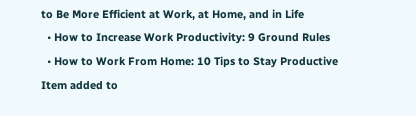to Be More Efficient at Work, at Home, and in Life
  • How to Increase Work Productivity: 9 Ground Rules
  • How to Work From Home: 10 Tips to Stay Productive
Item added to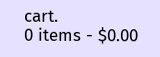cart.
0 items - $0.00